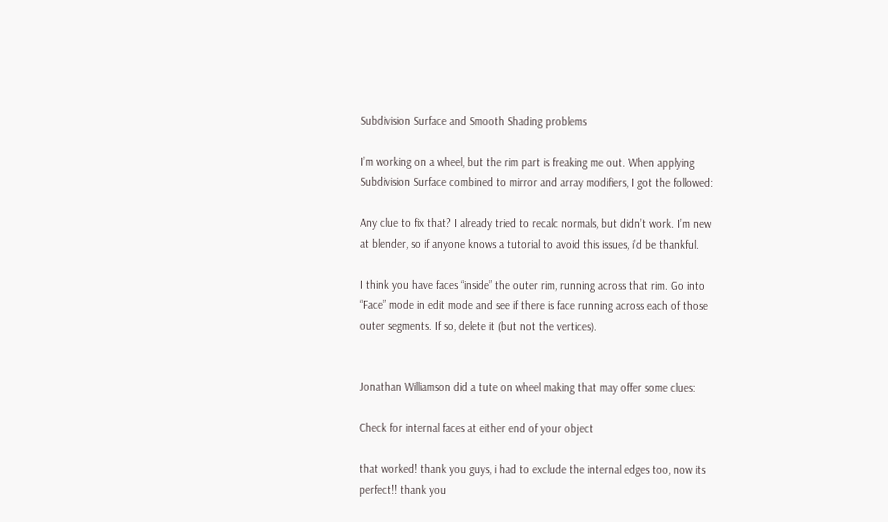Subdivision Surface and Smooth Shading problems

I’m working on a wheel, but the rim part is freaking me out. When applying Subdivision Surface combined to mirror and array modifiers, I got the followed:

Any clue to fix that? I already tried to recalc normals, but didn’t work. I’m new at blender, so if anyone knows a tutorial to avoid this issues, i’d be thankful.

I think you have faces “inside” the outer rim, running across that rim. Go into “Face” mode in edit mode and see if there is face running across each of those outer segments. If so, delete it (but not the vertices).


Jonathan Williamson did a tute on wheel making that may offer some clues:

Check for internal faces at either end of your object

that worked! thank you guys, i had to exclude the internal edges too, now its perfect!! thank you